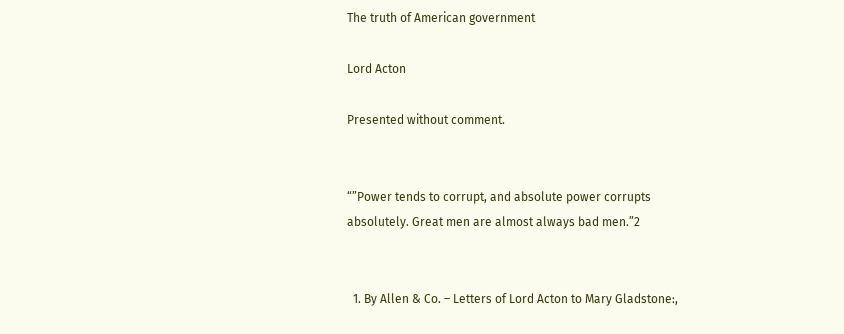The truth of American government

Lord Acton

Presented without comment.


“”Power tends to corrupt, and absolute power corrupts absolutely. Great men are almost always bad men.”2


  1. By Allen & Co. – Letters of Lord Acton to Mary Gladstone:,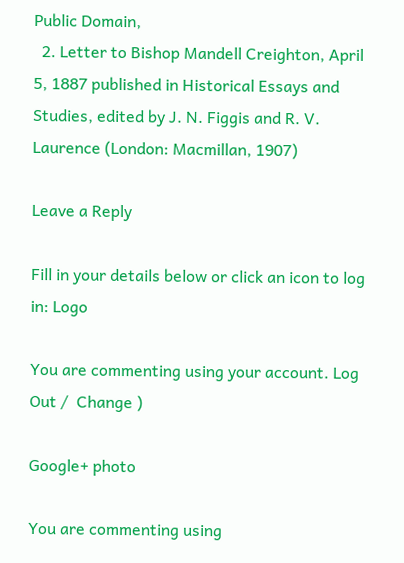Public Domain,
  2. Letter to Bishop Mandell Creighton, April 5, 1887 published in Historical Essays and Studies, edited by J. N. Figgis and R. V. Laurence (London: Macmillan, 1907)

Leave a Reply

Fill in your details below or click an icon to log in: Logo

You are commenting using your account. Log Out /  Change )

Google+ photo

You are commenting using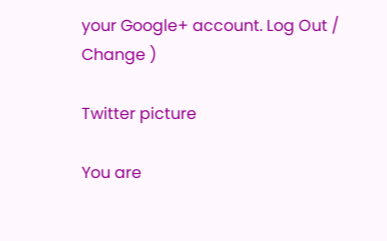your Google+ account. Log Out /  Change )

Twitter picture

You are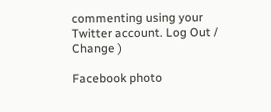commenting using your Twitter account. Log Out /  Change )

Facebook photo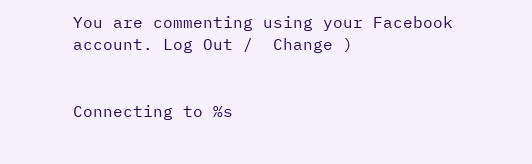You are commenting using your Facebook account. Log Out /  Change )


Connecting to %s